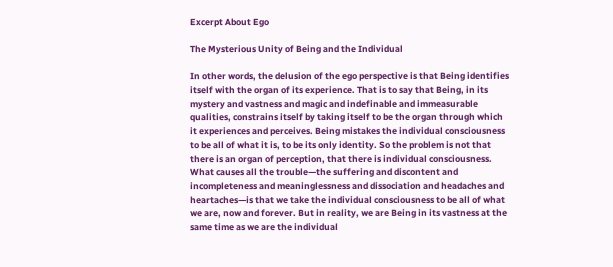Excerpt About Ego

The Mysterious Unity of Being and the Individual

In other words, the delusion of the ego perspective is that Being identifies itself with the organ of its experience. That is to say that Being, in its mystery and vastness and magic and indefinable and immeasurable qualities, constrains itself by taking itself to be the organ through which it experiences and perceives. Being mistakes the individual consciousness to be all of what it is, to be its only identity. So the problem is not that there is an organ of perception, that there is individual consciousness. What causes all the trouble—the suffering and discontent and incompleteness and meaninglessness and dissociation and headaches and heartaches—is that we take the individual consciousness to be all of what we are, now and forever. But in reality, we are Being in its vastness at the same time as we are the individual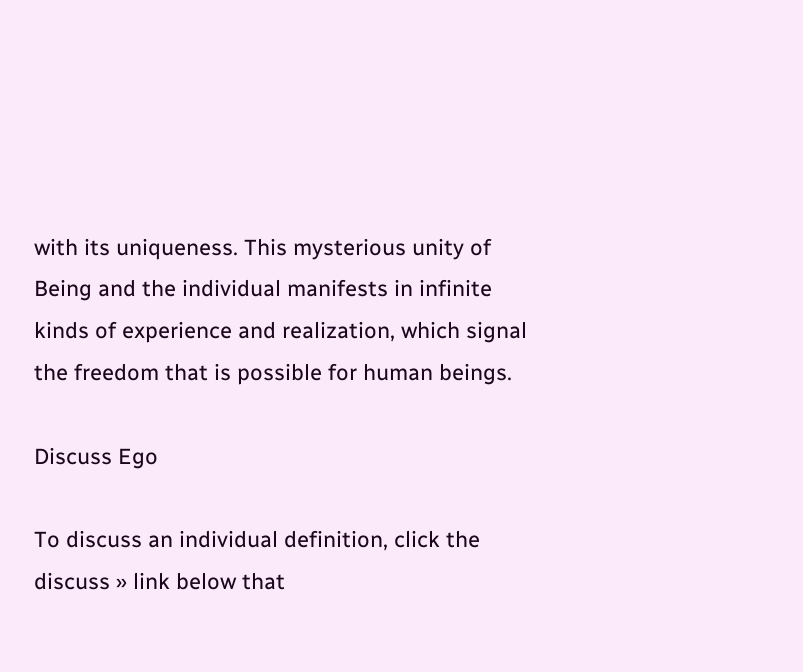with its uniqueness. This mysterious unity of Being and the individual manifests in infinite kinds of experience and realization, which signal the freedom that is possible for human beings.

Discuss Ego

To discuss an individual definition, click the discuss » link below that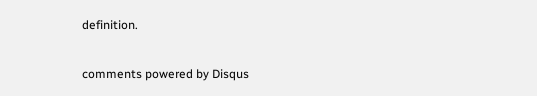definition.

comments powered by Disqus